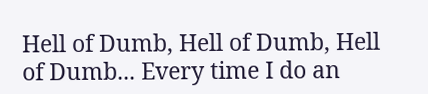Hell of Dumb, Hell of Dumb, Hell of Dumb... Every time I do an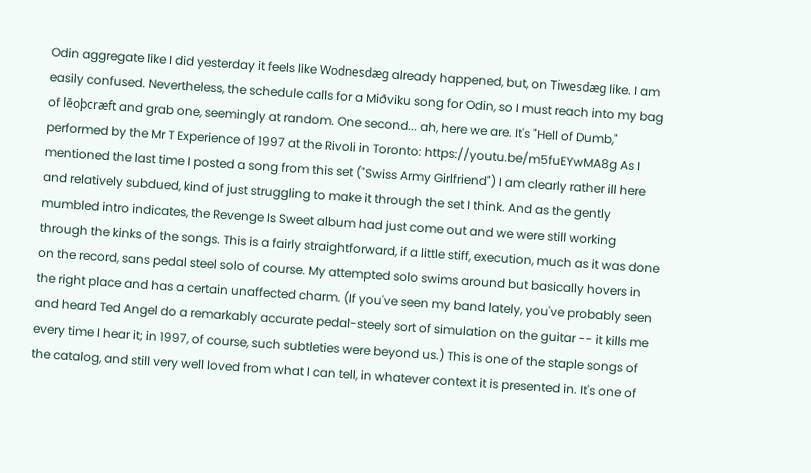Odin aggregate like I did yesterday it feels like Wodnesdæg already happened, but, on Tiwesdæg like. I am easily confused. Nevertheless, the schedule calls for a Miðviku song for Odin, so I must reach into my bag of lēoþcræft and grab one, seemingly at random. One second... ah, here we are. It's "Hell of Dumb," performed by the Mr T Experience of 1997 at the Rivoli in Toronto: https://youtu.be/m5fuEYwMA8g As I mentioned the last time I posted a song from this set ("Swiss Army Girlfriend") I am clearly rather ill here and relatively subdued, kind of just struggling to make it through the set I think. And as the gently mumbled intro indicates, the Revenge Is Sweet album had just come out and we were still working through the kinks of the songs. This is a fairly straightforward, if a little stiff, execution, much as it was done on the record, sans pedal steel solo of course. My attempted solo swims around but basically hovers in the right place and has a certain unaffected charm. (If you've seen my band lately, you've probably seen and heard Ted Angel do a remarkably accurate pedal-steely sort of simulation on the guitar -- it kills me every time I hear it; in 1997, of course, such subtleties were beyond us.) This is one of the staple songs of the catalog, and still very well loved from what I can tell, in whatever context it is presented in. It's one of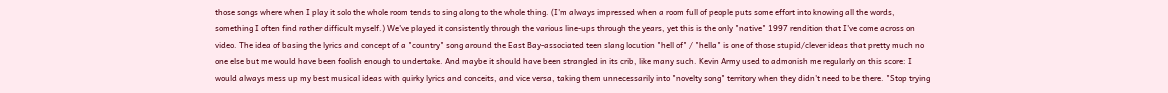those songs where when I play it solo the whole room tends to sing along to the whole thing. (I'm always impressed when a room full of people puts some effort into knowing all the words, something I often find rather difficult myself.) We've played it consistently through the various line-ups through the years, yet this is the only "native" 1997 rendition that I've come across on video. The idea of basing the lyrics and concept of a "country" song around the East Bay-associated teen slang locution "hell of" / "hella" is one of those stupid/clever ideas that pretty much no one else but me would have been foolish enough to undertake. And maybe it should have been strangled in its crib, like many such. Kevin Army used to admonish me regularly on this score: I would always mess up my best musical ideas with quirky lyrics and conceits, and vice versa, taking them unnecessarily into "novelty song" territory when they didn't need to be there. "Stop trying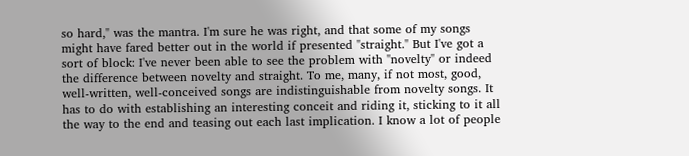so hard," was the mantra. I'm sure he was right, and that some of my songs might have fared better out in the world if presented "straight." But I've got a sort of block: I've never been able to see the problem with "novelty" or indeed the difference between novelty and straight. To me, many, if not most, good, well-written, well-conceived songs are indistinguishable from novelty songs. It has to do with establishing an interesting conceit and riding it, sticking to it all the way to the end and teasing out each last implication. I know a lot of people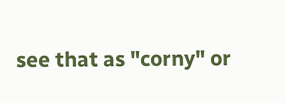see that as "corny" or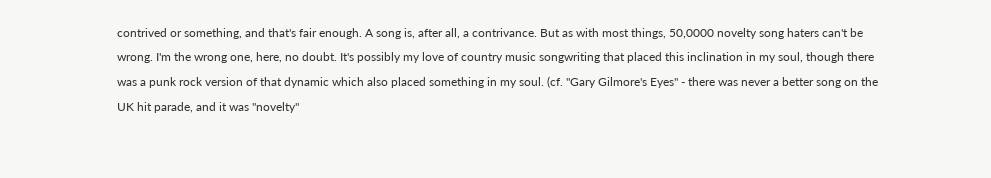contrived or something, and that's fair enough. A song is, after all, a contrivance. But as with most things, 50,0000 novelty song haters can't be wrong. I'm the wrong one, here, no doubt. It's possibly my love of country music songwriting that placed this inclination in my soul, though there was a punk rock version of that dynamic which also placed something in my soul. (cf. "Gary Gilmore's Eyes" - there was never a better song on the UK hit parade, and it was "novelty"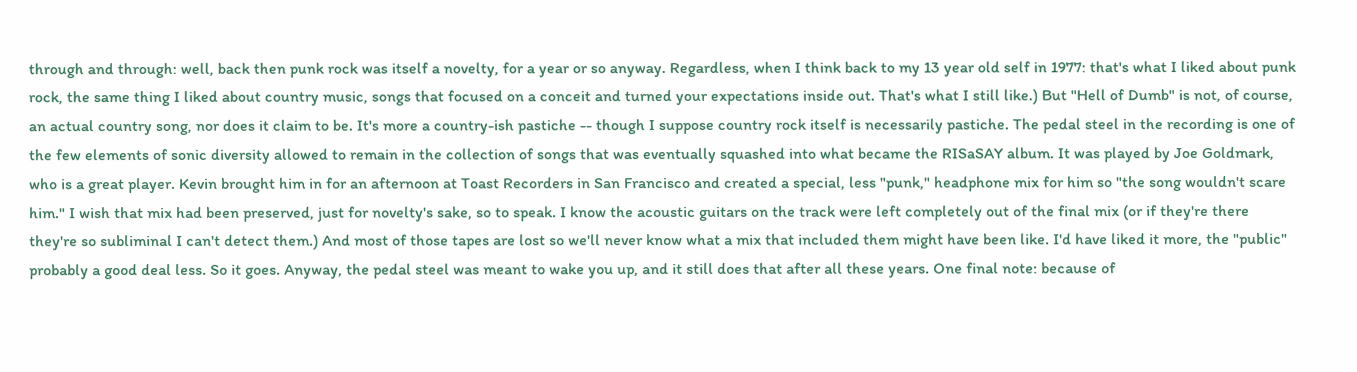through and through: well, back then punk rock was itself a novelty, for a year or so anyway. Regardless, when I think back to my 13 year old self in 1977: that's what I liked about punk rock, the same thing I liked about country music, songs that focused on a conceit and turned your expectations inside out. That's what I still like.) But "Hell of Dumb" is not, of course, an actual country song, nor does it claim to be. It's more a country-ish pastiche -- though I suppose country rock itself is necessarily pastiche. The pedal steel in the recording is one of the few elements of sonic diversity allowed to remain in the collection of songs that was eventually squashed into what became the RISaSAY album. It was played by Joe Goldmark, who is a great player. Kevin brought him in for an afternoon at Toast Recorders in San Francisco and created a special, less "punk," headphone mix for him so "the song wouldn't scare him." I wish that mix had been preserved, just for novelty's sake, so to speak. I know the acoustic guitars on the track were left completely out of the final mix (or if they're there they're so subliminal I can't detect them.) And most of those tapes are lost so we'll never know what a mix that included them might have been like. I'd have liked it more, the "public" probably a good deal less. So it goes. Anyway, the pedal steel was meant to wake you up, and it still does that after all these years. One final note: because of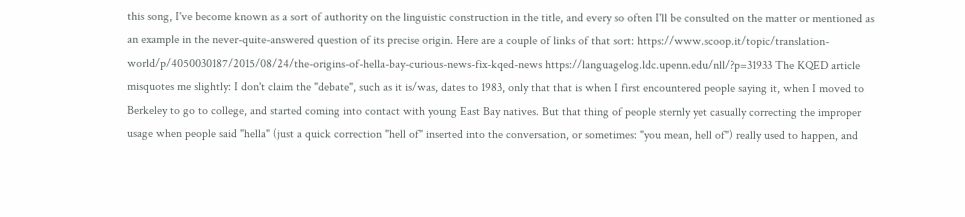this song, I've become known as a sort of authority on the linguistic construction in the title, and every so often I'll be consulted on the matter or mentioned as an example in the never-quite-answered question of its precise origin. Here are a couple of links of that sort: https://www.scoop.it/topic/translation-world/p/4050030187/2015/08/24/the-origins-of-hella-bay-curious-news-fix-kqed-news https://languagelog.ldc.upenn.edu/nll/?p=31933 The KQED article misquotes me slightly: I don't claim the "debate", such as it is/was, dates to 1983, only that that is when I first encountered people saying it, when I moved to Berkeley to go to college, and started coming into contact with young East Bay natives. But that thing of people sternly yet casually correcting the improper usage when people said "hella" (just a quick correction "hell of" inserted into the conversation, or sometimes: "you mean, hell of") really used to happen, and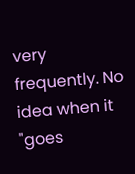very frequently. No idea when it "goes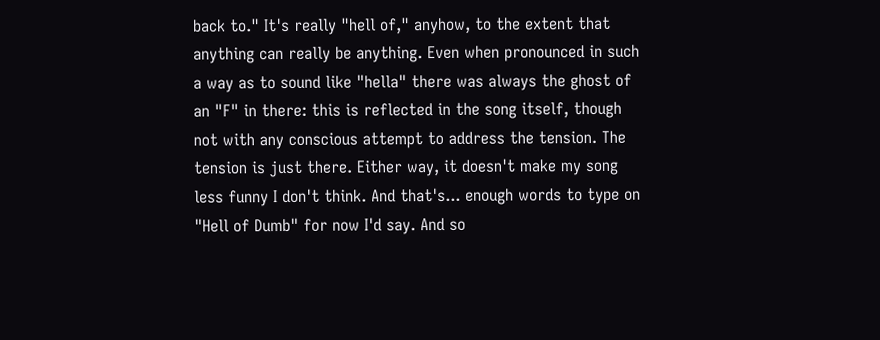back to." It's really "hell of," anyhow, to the extent that anything can really be anything. Even when pronounced in such a way as to sound like "hella" there was always the ghost of an "F" in there: this is reflected in the song itself, though not with any conscious attempt to address the tension. The tension is just there. Either way, it doesn't make my song less funny I don't think. And that's... enough words to type on "Hell of Dumb" for now I'd say. And so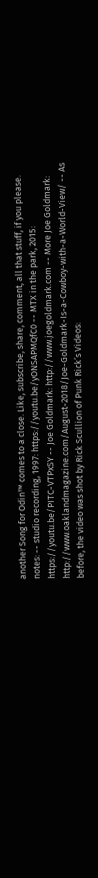another Song for Odin™ comes to a close. Like, subscribe, share, comment, all that stuff, if you please. notes: -- studio recording, 1997: https://youtu.be/yONSAPMQfC0 -- MTX in the park, 2015: https://youtu.be/PITC-VTPxSY -- Joe Goldmark: http://www.joegoldmark.com -- More Joe Goldmark: http://www.oaklandmagazine.com/August-2018/Joe-Goldmark-Is-a-Cowboy-with-a-World-View/ -- As before, the video was shot by Rick Scullion of Punk Rick’s Videos: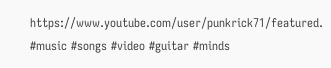https://www.youtube.com/user/punkrick71/featured. #music #songs #video #guitar #minds